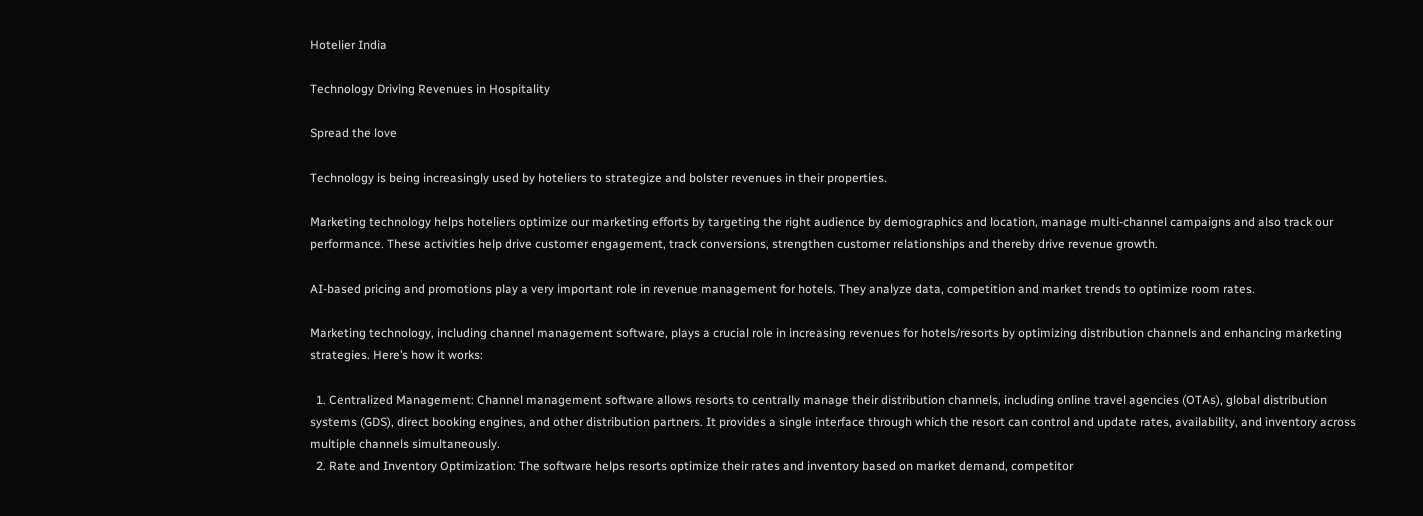Hotelier India

Technology Driving Revenues in Hospitality

Spread the love

Technology is being increasingly used by hoteliers to strategize and bolster revenues in their properties.

Marketing technology helps hoteliers optimize our marketing efforts by targeting the right audience by demographics and location, manage multi-channel campaigns and also track our performance. These activities help drive customer engagement, track conversions, strengthen customer relationships and thereby drive revenue growth.

AI-based pricing and promotions play a very important role in revenue management for hotels. They analyze data, competition and market trends to optimize room rates.

Marketing technology, including channel management software, plays a crucial role in increasing revenues for hotels/resorts by optimizing distribution channels and enhancing marketing strategies. Here’s how it works:

  1. Centralized Management: Channel management software allows resorts to centrally manage their distribution channels, including online travel agencies (OTAs), global distribution systems (GDS), direct booking engines, and other distribution partners. It provides a single interface through which the resort can control and update rates, availability, and inventory across multiple channels simultaneously.
  2. Rate and Inventory Optimization: The software helps resorts optimize their rates and inventory based on market demand, competitor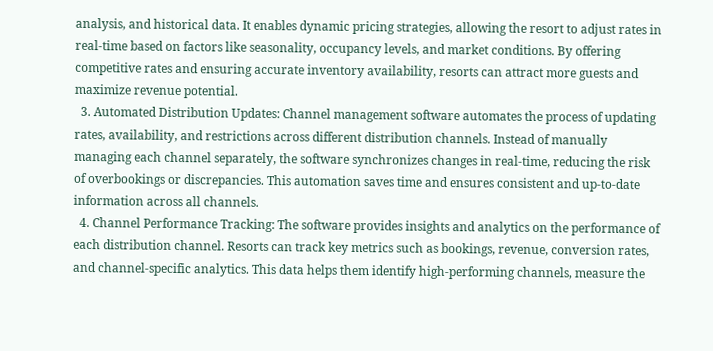analysis, and historical data. It enables dynamic pricing strategies, allowing the resort to adjust rates in real-time based on factors like seasonality, occupancy levels, and market conditions. By offering competitive rates and ensuring accurate inventory availability, resorts can attract more guests and maximize revenue potential.
  3. Automated Distribution Updates: Channel management software automates the process of updating rates, availability, and restrictions across different distribution channels. Instead of manually managing each channel separately, the software synchronizes changes in real-time, reducing the risk of overbookings or discrepancies. This automation saves time and ensures consistent and up-to-date information across all channels.
  4. Channel Performance Tracking: The software provides insights and analytics on the performance of each distribution channel. Resorts can track key metrics such as bookings, revenue, conversion rates, and channel-specific analytics. This data helps them identify high-performing channels, measure the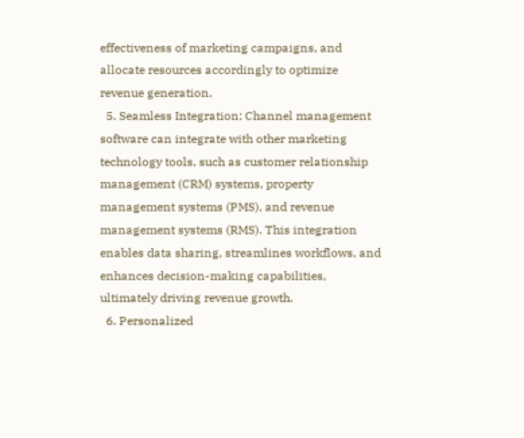effectiveness of marketing campaigns, and allocate resources accordingly to optimize revenue generation.
  5. Seamless Integration: Channel management software can integrate with other marketing technology tools, such as customer relationship management (CRM) systems, property management systems (PMS), and revenue management systems (RMS). This integration enables data sharing, streamlines workflows, and enhances decision-making capabilities, ultimately driving revenue growth.
  6. Personalized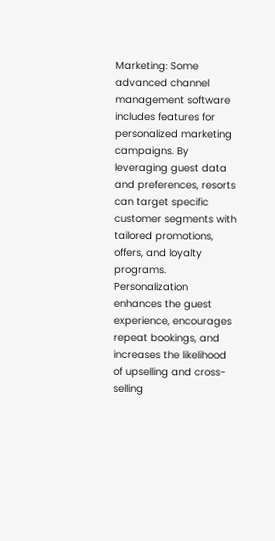Marketing: Some advanced channel management software includes features for personalized marketing campaigns. By leveraging guest data and preferences, resorts can target specific customer segments with tailored promotions, offers, and loyalty programs. Personalization enhances the guest experience, encourages repeat bookings, and increases the likelihood of upselling and cross-selling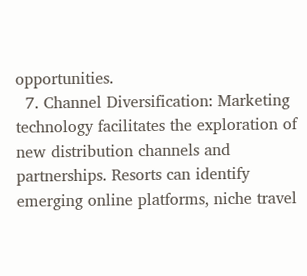opportunities.
  7. Channel Diversification: Marketing technology facilitates the exploration of new distribution channels and partnerships. Resorts can identify emerging online platforms, niche travel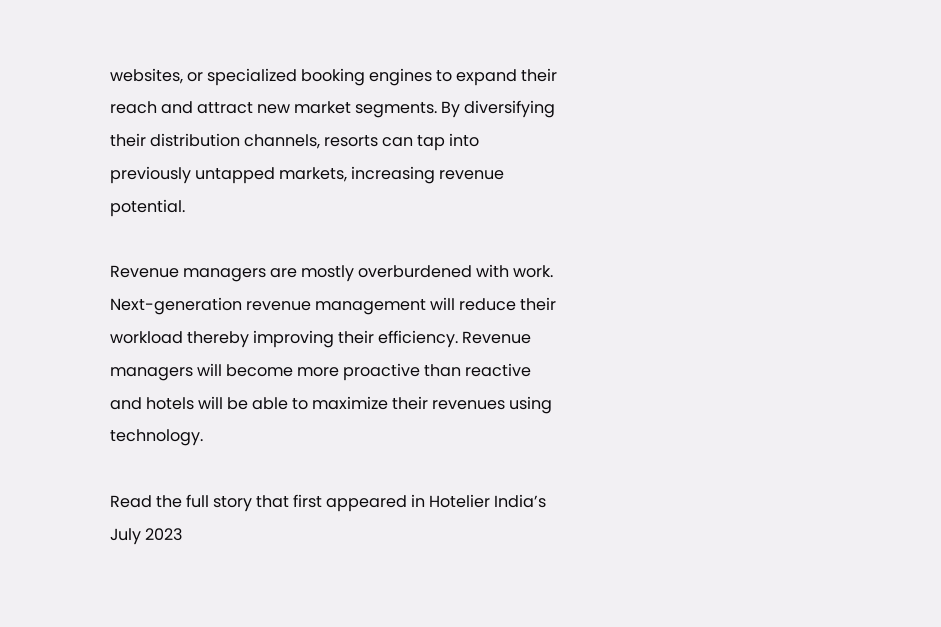websites, or specialized booking engines to expand their reach and attract new market segments. By diversifying their distribution channels, resorts can tap into previously untapped markets, increasing revenue potential.

Revenue managers are mostly overburdened with work. Next-generation revenue management will reduce their workload thereby improving their efficiency. Revenue managers will become more proactive than reactive and hotels will be able to maximize their revenues using technology.

Read the full story that first appeared in Hotelier India’s July 2023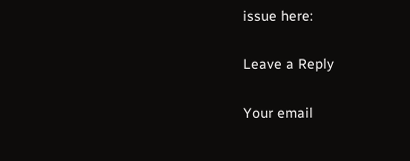issue here:

Leave a Reply

Your email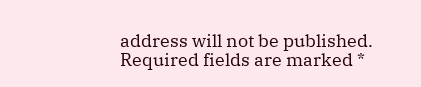address will not be published. Required fields are marked *